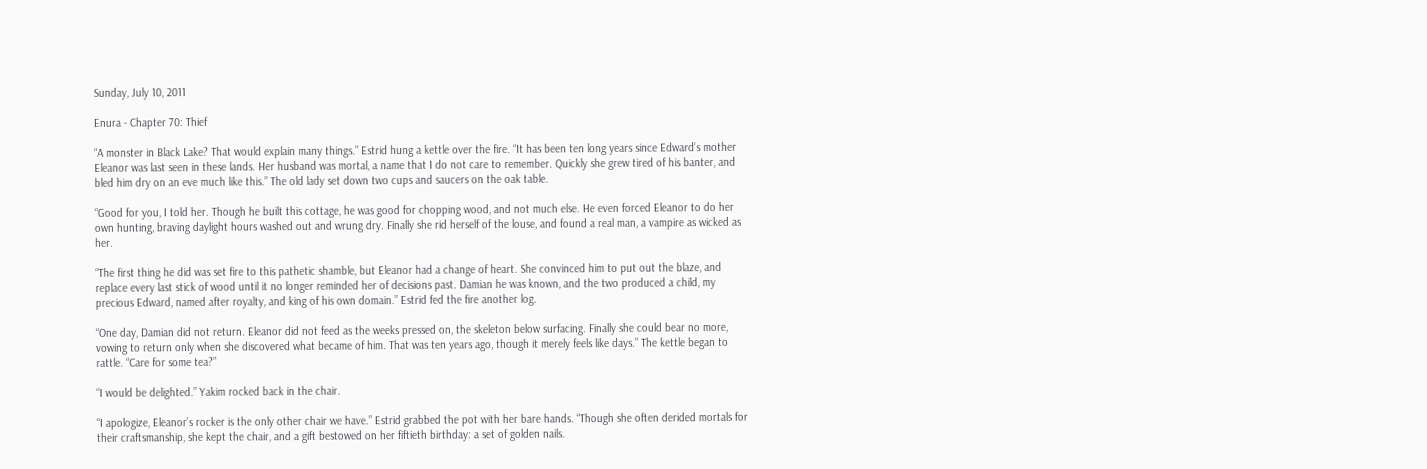Sunday, July 10, 2011

Enura - Chapter 70: Thief

“A monster in Black Lake? That would explain many things.” Estrid hung a kettle over the fire. “It has been ten long years since Edward’s mother Eleanor was last seen in these lands. Her husband was mortal, a name that I do not care to remember. Quickly she grew tired of his banter, and bled him dry on an eve much like this.” The old lady set down two cups and saucers on the oak table.

“Good for you, I told her. Though he built this cottage, he was good for chopping wood, and not much else. He even forced Eleanor to do her own hunting, braving daylight hours washed out and wrung dry. Finally she rid herself of the louse, and found a real man, a vampire as wicked as her.

“The first thing he did was set fire to this pathetic shamble, but Eleanor had a change of heart. She convinced him to put out the blaze, and replace every last stick of wood until it no longer reminded her of decisions past. Damian he was known, and the two produced a child, my precious Edward, named after royalty, and king of his own domain.” Estrid fed the fire another log.

“One day, Damian did not return. Eleanor did not feed as the weeks pressed on, the skeleton below surfacing. Finally she could bear no more, vowing to return only when she discovered what became of him. That was ten years ago, though it merely feels like days.” The kettle began to rattle. “Care for some tea?”

“I would be delighted.” Yakim rocked back in the chair.

“I apologize, Eleanor’s rocker is the only other chair we have.” Estrid grabbed the pot with her bare hands. “Though she often derided mortals for their craftsmanship, she kept the chair, and a gift bestowed on her fiftieth birthday: a set of golden nails.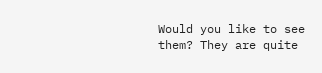Would you like to see them? They are quite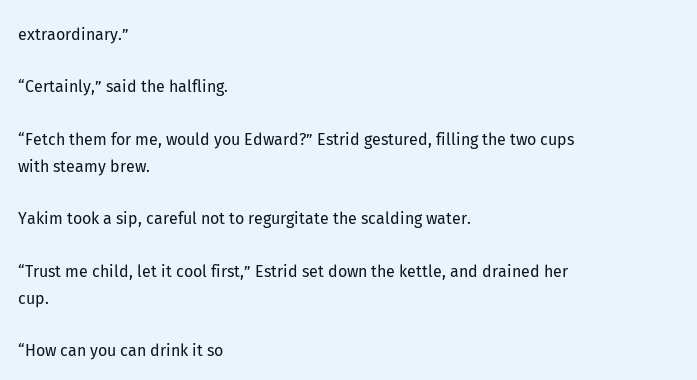extraordinary.”

“Certainly,” said the halfling.

“Fetch them for me, would you Edward?” Estrid gestured, filling the two cups with steamy brew.

Yakim took a sip, careful not to regurgitate the scalding water.

“Trust me child, let it cool first,” Estrid set down the kettle, and drained her cup.

“How can you can drink it so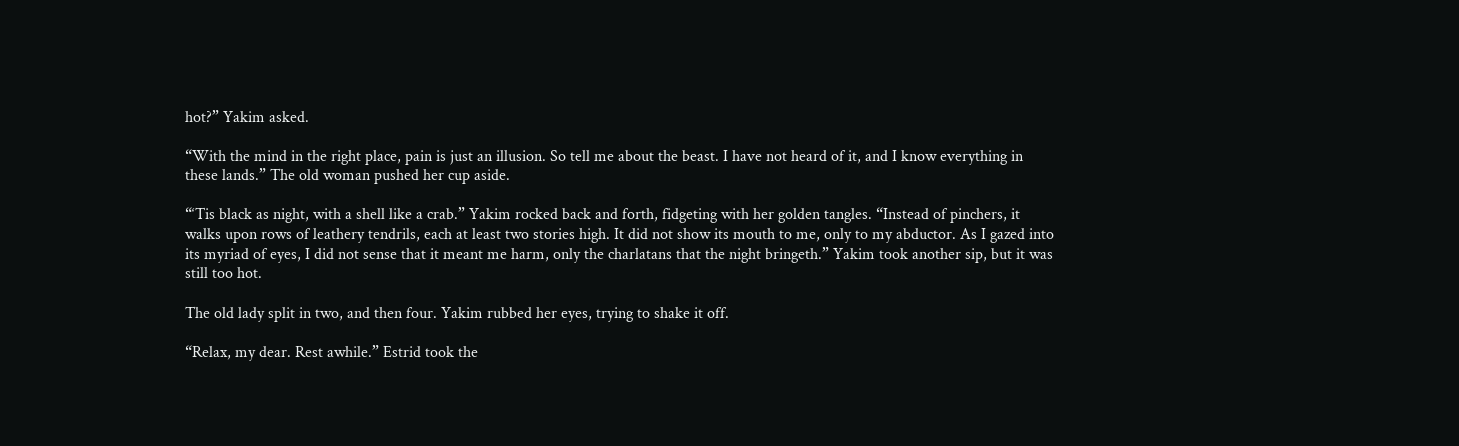hot?” Yakim asked.

“With the mind in the right place, pain is just an illusion. So tell me about the beast. I have not heard of it, and I know everything in these lands.” The old woman pushed her cup aside.

“‘Tis black as night, with a shell like a crab.” Yakim rocked back and forth, fidgeting with her golden tangles. “Instead of pinchers, it walks upon rows of leathery tendrils, each at least two stories high. It did not show its mouth to me, only to my abductor. As I gazed into its myriad of eyes, I did not sense that it meant me harm, only the charlatans that the night bringeth.” Yakim took another sip, but it was still too hot.

The old lady split in two, and then four. Yakim rubbed her eyes, trying to shake it off.

“Relax, my dear. Rest awhile.” Estrid took the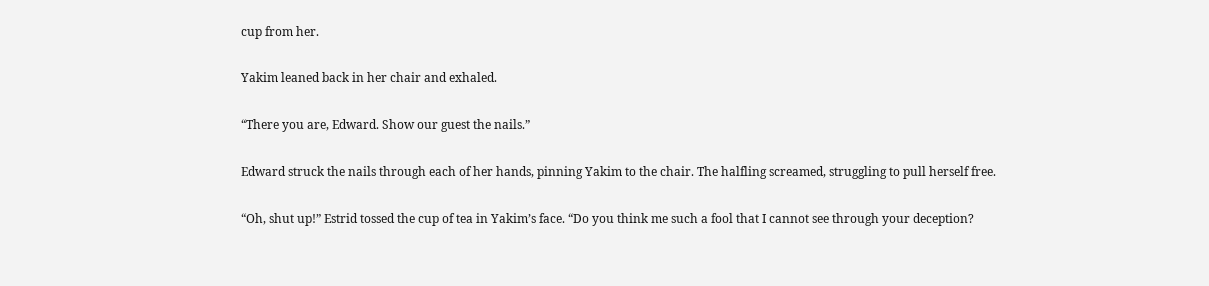cup from her.

Yakim leaned back in her chair and exhaled.

“There you are, Edward. Show our guest the nails.”

Edward struck the nails through each of her hands, pinning Yakim to the chair. The halfling screamed, struggling to pull herself free.

“Oh, shut up!” Estrid tossed the cup of tea in Yakim’s face. “Do you think me such a fool that I cannot see through your deception?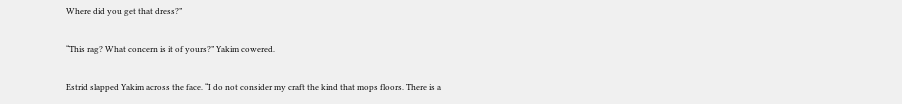Where did you get that dress?”

“This rag? What concern is it of yours?” Yakim cowered.

Estrid slapped Yakim across the face. “I do not consider my craft the kind that mops floors. There is a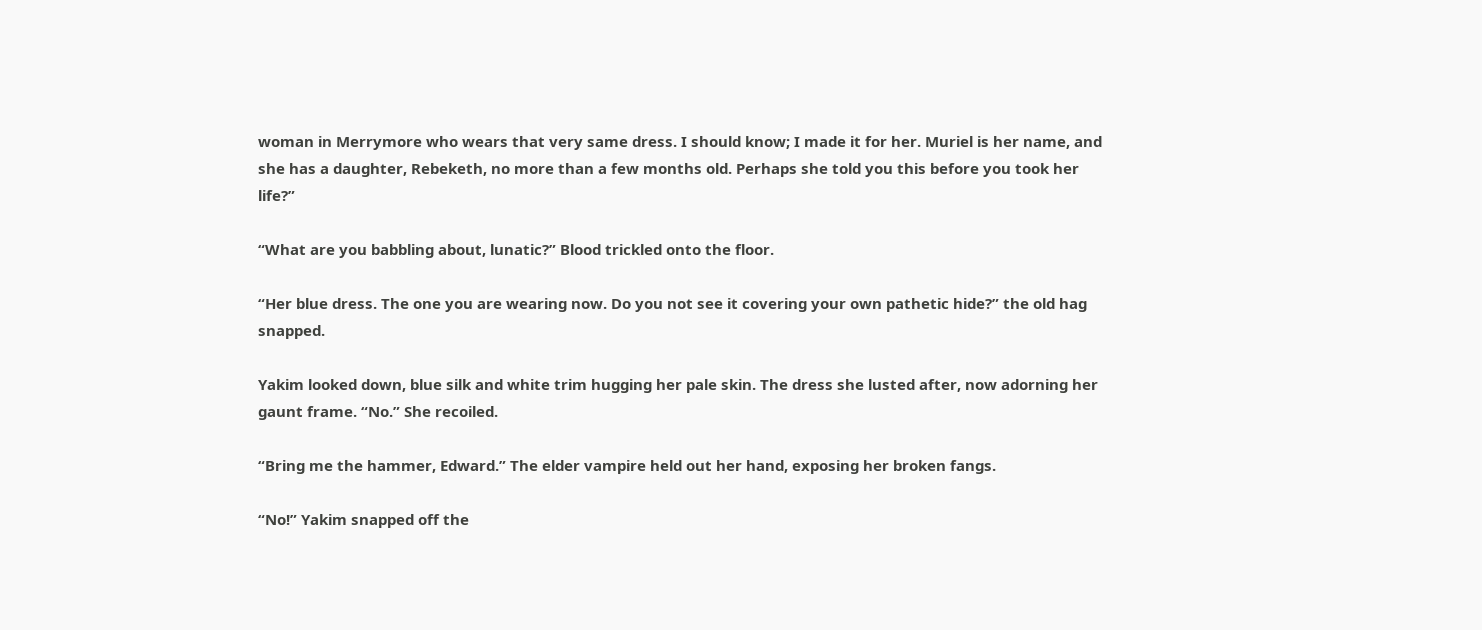woman in Merrymore who wears that very same dress. I should know; I made it for her. Muriel is her name, and she has a daughter, Rebeketh, no more than a few months old. Perhaps she told you this before you took her life?”

“What are you babbling about, lunatic?” Blood trickled onto the floor.

“Her blue dress. The one you are wearing now. Do you not see it covering your own pathetic hide?” the old hag snapped.

Yakim looked down, blue silk and white trim hugging her pale skin. The dress she lusted after, now adorning her gaunt frame. “No.” She recoiled.

“Bring me the hammer, Edward.” The elder vampire held out her hand, exposing her broken fangs.

“No!” Yakim snapped off the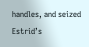handles, and seized Estrid’s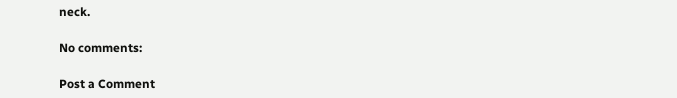neck.

No comments:

Post a Comment